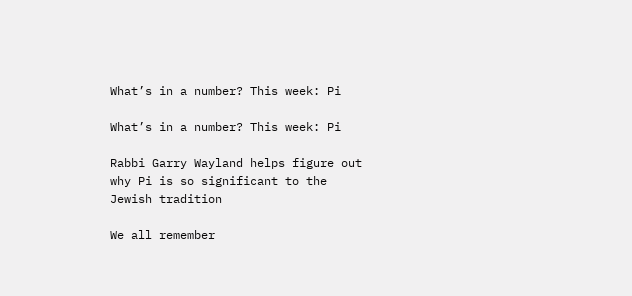What’s in a number? This week: Pi

What’s in a number? This week: Pi

Rabbi Garry Wayland helps figure out why Pi is so significant to the Jewish tradition

We all remember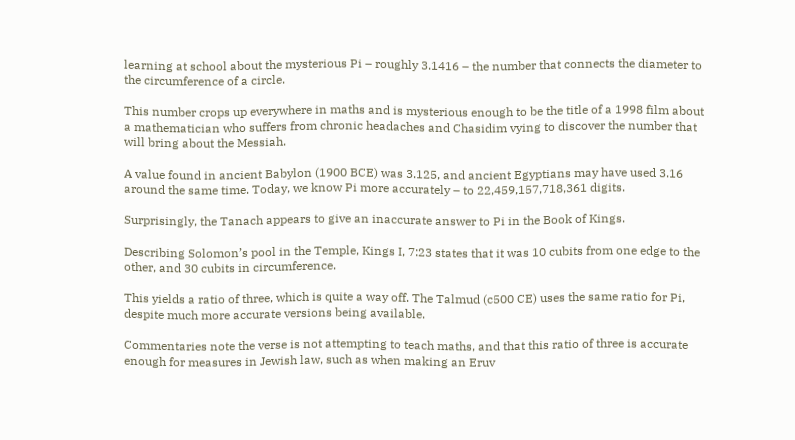learning at school about the mysterious Pi – roughly 3.1416 – the number that connects the diameter to the circumference of a circle.

This number crops up everywhere in maths and is mysterious enough to be the title of a 1998 film about a mathematician who suffers from chronic headaches and Chasidim vying to discover the number that will bring about the Messiah.

A value found in ancient Babylon (1900 BCE) was 3.125, and ancient Egyptians may have used 3.16 around the same time. Today, we know Pi more accurately – to 22,459,157,718,361 digits.

Surprisingly, the Tanach appears to give an inaccurate answer to Pi in the Book of Kings.

Describing Solomon’s pool in the Temple, Kings I, 7:23 states that it was 10 cubits from one edge to the other, and 30 cubits in circumference.

This yields a ratio of three, which is quite a way off. The Talmud (c500 CE) uses the same ratio for Pi, despite much more accurate versions being available.

Commentaries note the verse is not attempting to teach maths, and that this ratio of three is accurate enough for measures in Jewish law, such as when making an Eruv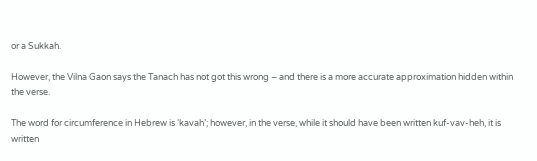or a Sukkah.

However, the Vilna Gaon says the Tanach has not got this wrong – and there is a more accurate approximation hidden within the verse.

The word for circumference in Hebrew is ‘kavah’; however, in the verse, while it should have been written kuf-vav-heh, it is written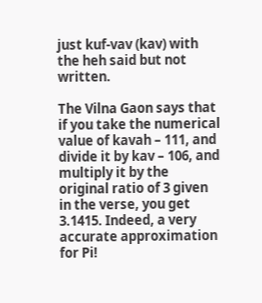just kuf-vav (kav) with the heh said but not written.

The Vilna Gaon says that if you take the numerical value of kavah – 111, and divide it by kav – 106, and multiply it by the original ratio of 3 given in the verse, you get 3.1415. Indeed, a very accurate approximation for Pi!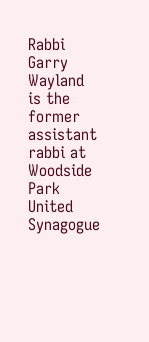Rabbi Garry Wayland is the former assistant rabbi at Woodside Park United Synagogue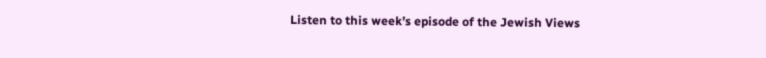Listen to this week’s episode of the Jewish Views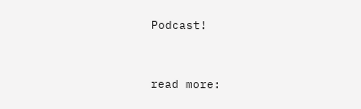Podcast!


read more: